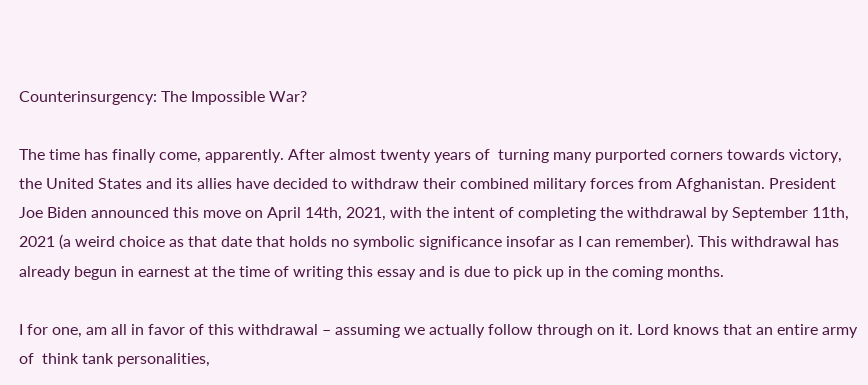Counterinsurgency: The Impossible War?

The time has finally come, apparently. After almost twenty years of  turning many purported corners towards victory, the United States and its allies have decided to withdraw their combined military forces from Afghanistan. President Joe Biden announced this move on April 14th, 2021, with the intent of completing the withdrawal by September 11th, 2021 (a weird choice as that date that holds no symbolic significance insofar as I can remember). This withdrawal has already begun in earnest at the time of writing this essay and is due to pick up in the coming months.

I for one, am all in favor of this withdrawal – assuming we actually follow through on it. Lord knows that an entire army of  think tank personalities,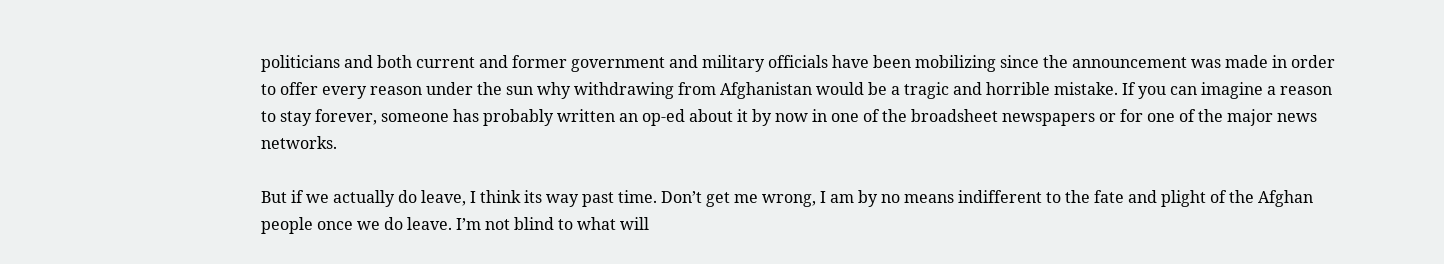politicians and both current and former government and military officials have been mobilizing since the announcement was made in order to offer every reason under the sun why withdrawing from Afghanistan would be a tragic and horrible mistake. If you can imagine a reason to stay forever, someone has probably written an op-ed about it by now in one of the broadsheet newspapers or for one of the major news networks.

But if we actually do leave, I think its way past time. Don’t get me wrong, I am by no means indifferent to the fate and plight of the Afghan people once we do leave. I’m not blind to what will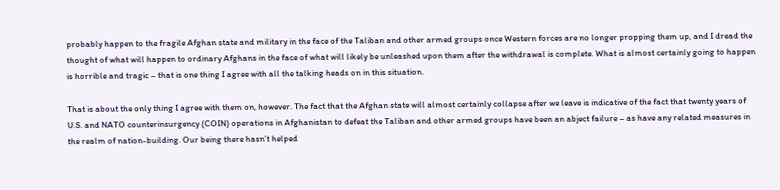probably happen to the fragile Afghan state and military in the face of the Taliban and other armed groups once Western forces are no longer propping them up, and I dread the thought of what will happen to ordinary Afghans in the face of what will likely be unleashed upon them after the withdrawal is complete. What is almost certainly going to happen is horrible and tragic – that is one thing I agree with all the talking heads on in this situation.

That is about the only thing I agree with them on, however. The fact that the Afghan state will almost certainly collapse after we leave is indicative of the fact that twenty years of U.S. and NATO counterinsurgency (COIN) operations in Afghanistan to defeat the Taliban and other armed groups have been an abject failure – as have any related measures in the realm of nation-building. Our being there hasn’t helped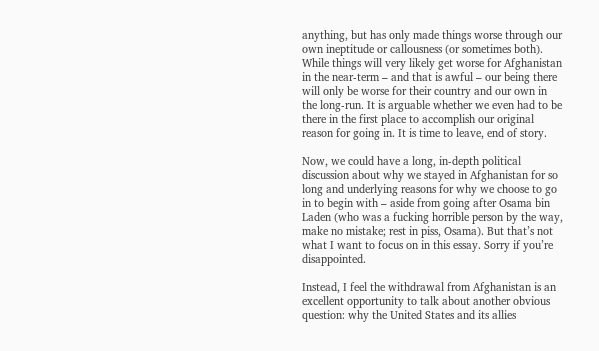anything, but has only made things worse through our own ineptitude or callousness (or sometimes both). While things will very likely get worse for Afghanistan in the near-term – and that is awful – our being there will only be worse for their country and our own in the long-run. It is arguable whether we even had to be there in the first place to accomplish our original reason for going in. It is time to leave, end of story.

Now, we could have a long, in-depth political discussion about why we stayed in Afghanistan for so long and underlying reasons for why we choose to go in to begin with – aside from going after Osama bin Laden (who was a fucking horrible person by the way, make no mistake; rest in piss, Osama). But that’s not what I want to focus on in this essay. Sorry if you’re disappointed.

Instead, I feel the withdrawal from Afghanistan is an excellent opportunity to talk about another obvious question: why the United States and its allies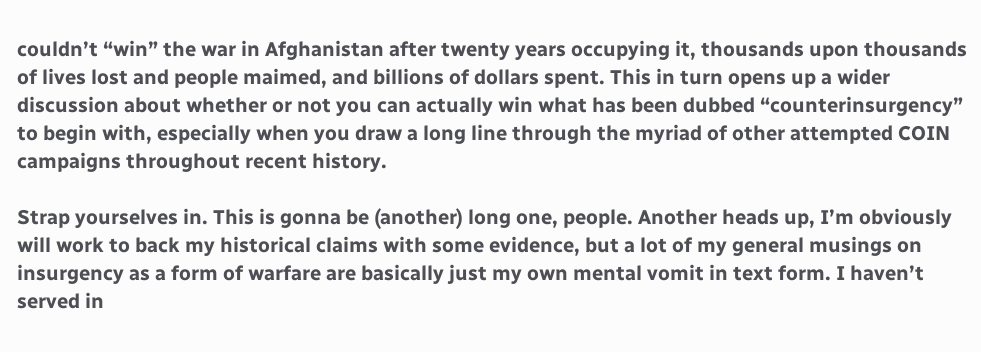couldn’t “win” the war in Afghanistan after twenty years occupying it, thousands upon thousands of lives lost and people maimed, and billions of dollars spent. This in turn opens up a wider discussion about whether or not you can actually win what has been dubbed “counterinsurgency” to begin with, especially when you draw a long line through the myriad of other attempted COIN campaigns throughout recent history.

Strap yourselves in. This is gonna be (another) long one, people. Another heads up, I’m obviously will work to back my historical claims with some evidence, but a lot of my general musings on insurgency as a form of warfare are basically just my own mental vomit in text form. I haven’t served in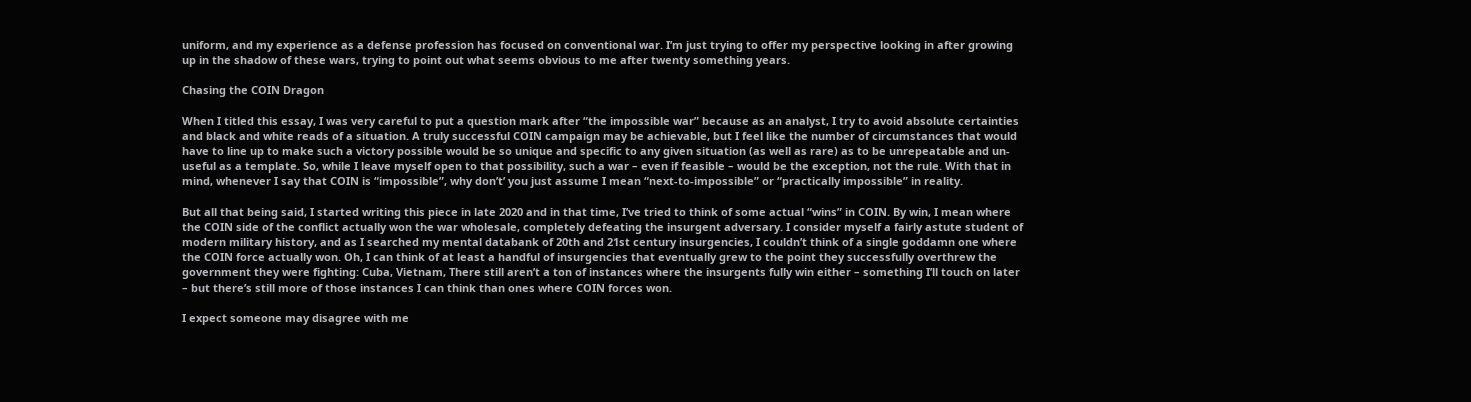uniform, and my experience as a defense profession has focused on conventional war. I’m just trying to offer my perspective looking in after growing up in the shadow of these wars, trying to point out what seems obvious to me after twenty something years.

Chasing the COIN Dragon

When I titled this essay, I was very careful to put a question mark after “the impossible war” because as an analyst, I try to avoid absolute certainties and black and white reads of a situation. A truly successful COIN campaign may be achievable, but I feel like the number of circumstances that would have to line up to make such a victory possible would be so unique and specific to any given situation (as well as rare) as to be unrepeatable and un-useful as a template. So, while I leave myself open to that possibility, such a war – even if feasible – would be the exception, not the rule. With that in mind, whenever I say that COIN is “impossible”, why don’t’ you just assume I mean “next-to-impossible” or “practically impossible” in reality.

But all that being said, I started writing this piece in late 2020 and in that time, I’ve tried to think of some actual “wins” in COIN. By win, I mean where the COIN side of the conflict actually won the war wholesale, completely defeating the insurgent adversary. I consider myself a fairly astute student of modern military history, and as I searched my mental databank of 20th and 21st century insurgencies, I couldn’t think of a single goddamn one where the COIN force actually won. Oh, I can think of at least a handful of insurgencies that eventually grew to the point they successfully overthrew the government they were fighting: Cuba, Vietnam, There still aren’t a ton of instances where the insurgents fully win either – something I’ll touch on later – but there’s still more of those instances I can think than ones where COIN forces won.

I expect someone may disagree with me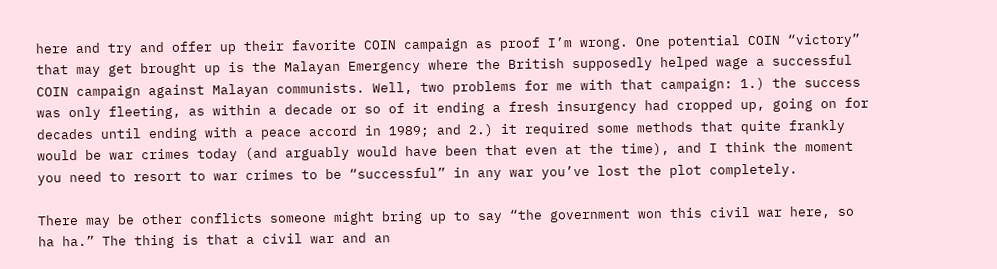here and try and offer up their favorite COIN campaign as proof I’m wrong. One potential COIN “victory” that may get brought up is the Malayan Emergency where the British supposedly helped wage a successful COIN campaign against Malayan communists. Well, two problems for me with that campaign: 1.) the success was only fleeting, as within a decade or so of it ending a fresh insurgency had cropped up, going on for decades until ending with a peace accord in 1989; and 2.) it required some methods that quite frankly would be war crimes today (and arguably would have been that even at the time), and I think the moment you need to resort to war crimes to be “successful” in any war you’ve lost the plot completely.

There may be other conflicts someone might bring up to say “the government won this civil war here, so ha ha.” The thing is that a civil war and an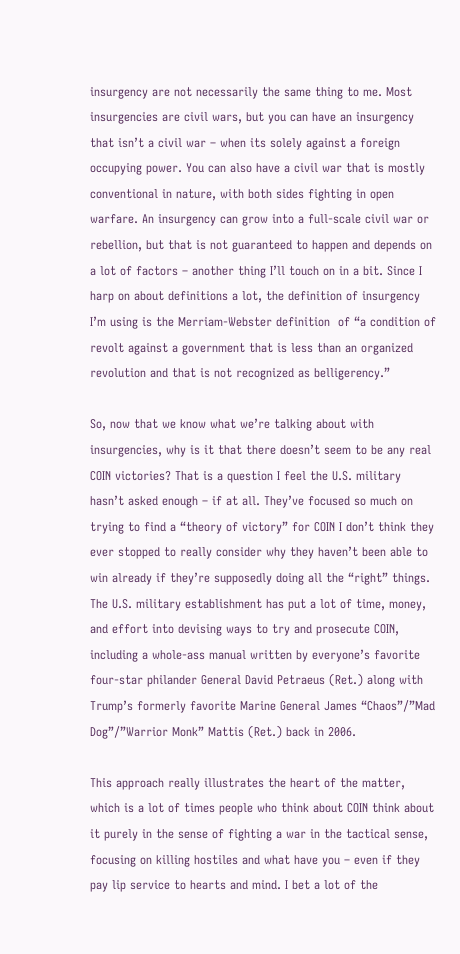insurgency are not necessarily the same thing to me. Most insurgencies are civil wars, but you can have an insurgency that isn’t a civil war – when its solely against a foreign occupying power. You can also have a civil war that is mostly conventional in nature, with both sides fighting in open warfare. An insurgency can grow into a full-scale civil war or rebellion, but that is not guaranteed to happen and depends on a lot of factors – another thing I’ll touch on in a bit. Since I harp on about definitions a lot, the definition of insurgency I’m using is the Merriam-Webster definition  of “a condition of revolt against a government that is less than an organized revolution and that is not recognized as belligerency.”

So, now that we know what we’re talking about with insurgencies, why is it that there doesn’t seem to be any real COIN victories? That is a question I feel the U.S. military hasn’t asked enough – if at all. They’ve focused so much on trying to find a “theory of victory” for COIN I don’t think they ever stopped to really consider why they haven’t been able to win already if they’re supposedly doing all the “right” things. The U.S. military establishment has put a lot of time, money, and effort into devising ways to try and prosecute COIN, including a whole-ass manual written by everyone’s favorite four-star philander General David Petraeus (Ret.) along with Trump’s formerly favorite Marine General James “Chaos”/”Mad Dog”/”Warrior Monk” Mattis (Ret.) back in 2006.

This approach really illustrates the heart of the matter, which is a lot of times people who think about COIN think about it purely in the sense of fighting a war in the tactical sense, focusing on killing hostiles and what have you – even if they pay lip service to hearts and mind. I bet a lot of the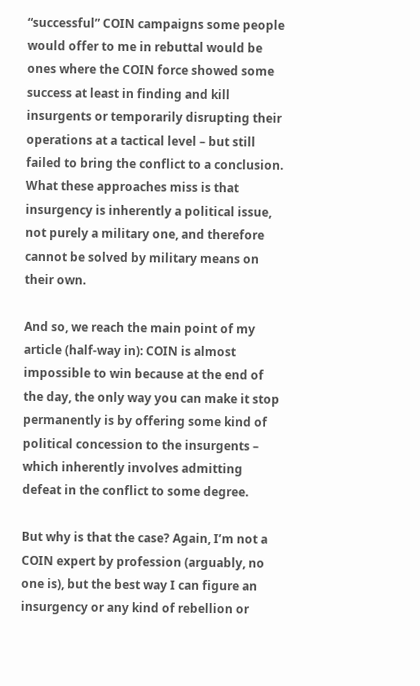“successful” COIN campaigns some people would offer to me in rebuttal would be ones where the COIN force showed some success at least in finding and kill insurgents or temporarily disrupting their operations at a tactical level – but still failed to bring the conflict to a conclusion. What these approaches miss is that insurgency is inherently a political issue, not purely a military one, and therefore cannot be solved by military means on their own.

And so, we reach the main point of my article (half-way in): COIN is almost impossible to win because at the end of the day, the only way you can make it stop permanently is by offering some kind of political concession to the insurgents – which inherently involves admitting defeat in the conflict to some degree.

But why is that the case? Again, I’m not a COIN expert by profession (arguably, no one is), but the best way I can figure an insurgency or any kind of rebellion or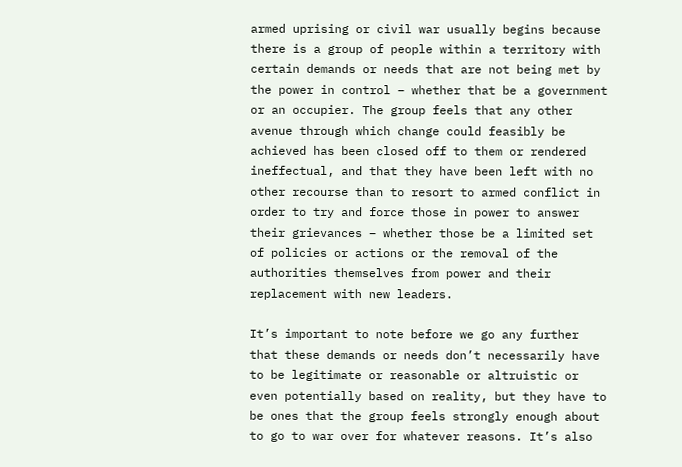armed uprising or civil war usually begins because there is a group of people within a territory with certain demands or needs that are not being met by the power in control – whether that be a government or an occupier. The group feels that any other avenue through which change could feasibly be achieved has been closed off to them or rendered ineffectual, and that they have been left with no other recourse than to resort to armed conflict in order to try and force those in power to answer their grievances – whether those be a limited set of policies or actions or the removal of the authorities themselves from power and their replacement with new leaders.

It’s important to note before we go any further that these demands or needs don’t necessarily have to be legitimate or reasonable or altruistic or even potentially based on reality, but they have to be ones that the group feels strongly enough about to go to war over for whatever reasons. It’s also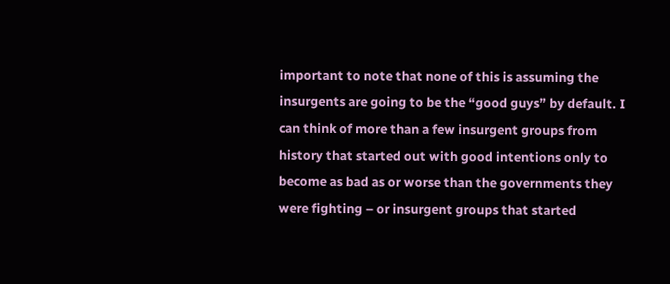important to note that none of this is assuming the insurgents are going to be the “good guys” by default. I can think of more than a few insurgent groups from history that started out with good intentions only to become as bad as or worse than the governments they were fighting – or insurgent groups that started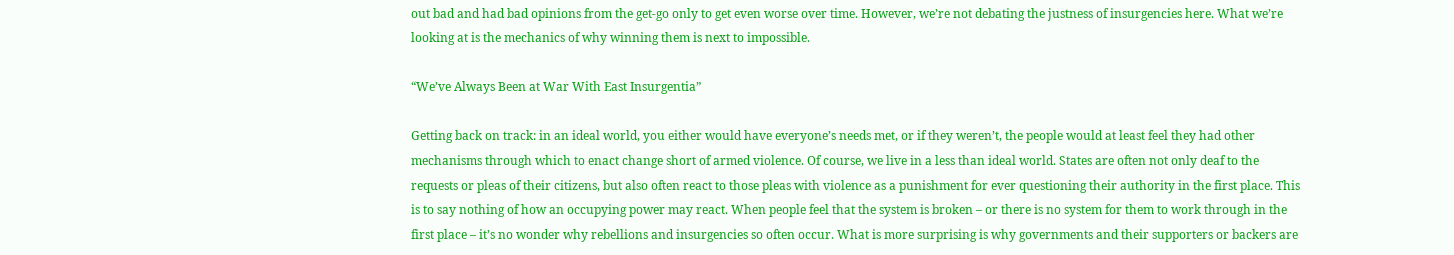out bad and had bad opinions from the get-go only to get even worse over time. However, we’re not debating the justness of insurgencies here. What we’re looking at is the mechanics of why winning them is next to impossible.

“We’ve Always Been at War With East Insurgentia”

Getting back on track: in an ideal world, you either would have everyone’s needs met, or if they weren’t, the people would at least feel they had other mechanisms through which to enact change short of armed violence. Of course, we live in a less than ideal world. States are often not only deaf to the requests or pleas of their citizens, but also often react to those pleas with violence as a punishment for ever questioning their authority in the first place. This is to say nothing of how an occupying power may react. When people feel that the system is broken – or there is no system for them to work through in the first place – it’s no wonder why rebellions and insurgencies so often occur. What is more surprising is why governments and their supporters or backers are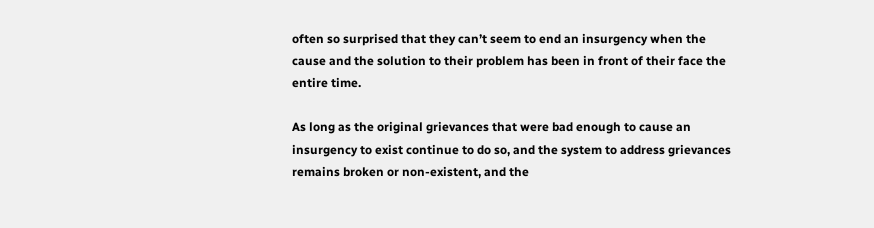often so surprised that they can’t seem to end an insurgency when the cause and the solution to their problem has been in front of their face the entire time.

As long as the original grievances that were bad enough to cause an insurgency to exist continue to do so, and the system to address grievances remains broken or non-existent, and the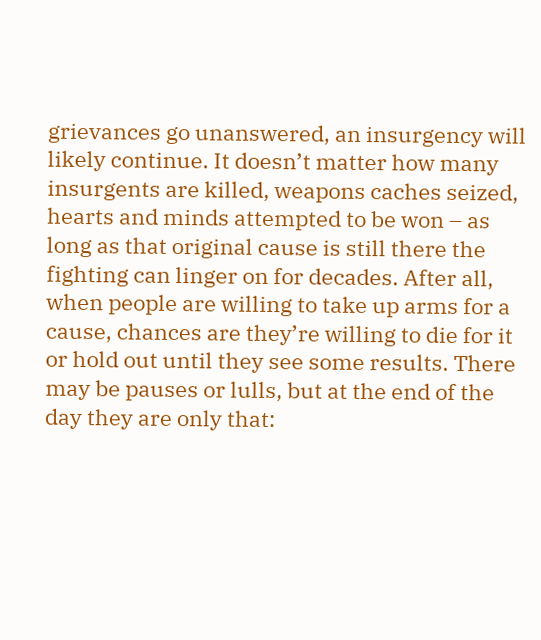grievances go unanswered, an insurgency will likely continue. It doesn’t matter how many insurgents are killed, weapons caches seized, hearts and minds attempted to be won – as long as that original cause is still there the fighting can linger on for decades. After all, when people are willing to take up arms for a cause, chances are they’re willing to die for it or hold out until they see some results. There may be pauses or lulls, but at the end of the day they are only that: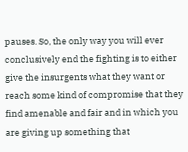pauses. So, the only way you will ever conclusively end the fighting is to either give the insurgents what they want or reach some kind of compromise that they find amenable and fair and in which you are giving up something that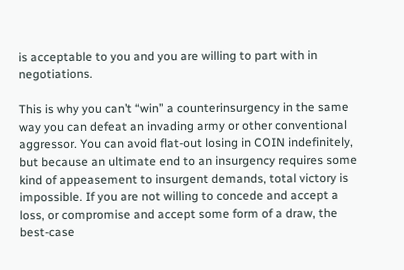is acceptable to you and you are willing to part with in negotiations.

This is why you can’t “win” a counterinsurgency in the same way you can defeat an invading army or other conventional aggressor. You can avoid flat-out losing in COIN indefinitely, but because an ultimate end to an insurgency requires some kind of appeasement to insurgent demands, total victory is impossible. If you are not willing to concede and accept a loss, or compromise and accept some form of a draw, the best-case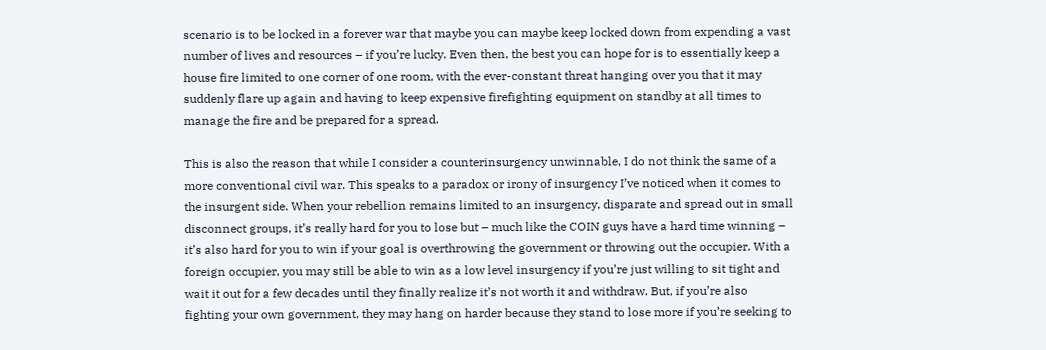scenario is to be locked in a forever war that maybe you can maybe keep locked down from expending a vast number of lives and resources – if you’re lucky. Even then, the best you can hope for is to essentially keep a house fire limited to one corner of one room, with the ever-constant threat hanging over you that it may suddenly flare up again and having to keep expensive firefighting equipment on standby at all times to manage the fire and be prepared for a spread.

This is also the reason that while I consider a counterinsurgency unwinnable, I do not think the same of a more conventional civil war. This speaks to a paradox or irony of insurgency I’ve noticed when it comes to the insurgent side. When your rebellion remains limited to an insurgency, disparate and spread out in small disconnect groups, it’s really hard for you to lose but – much like the COIN guys have a hard time winning – it’s also hard for you to win if your goal is overthrowing the government or throwing out the occupier. With a foreign occupier, you may still be able to win as a low level insurgency if you’re just willing to sit tight and wait it out for a few decades until they finally realize it’s not worth it and withdraw. But, if you’re also fighting your own government, they may hang on harder because they stand to lose more if you’re seeking to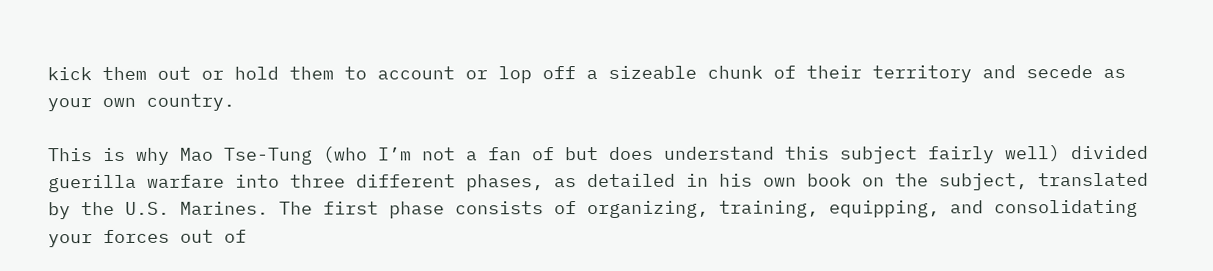kick them out or hold them to account or lop off a sizeable chunk of their territory and secede as your own country.

This is why Mao Tse-Tung (who I’m not a fan of but does understand this subject fairly well) divided guerilla warfare into three different phases, as detailed in his own book on the subject, translated by the U.S. Marines. The first phase consists of organizing, training, equipping, and consolidating your forces out of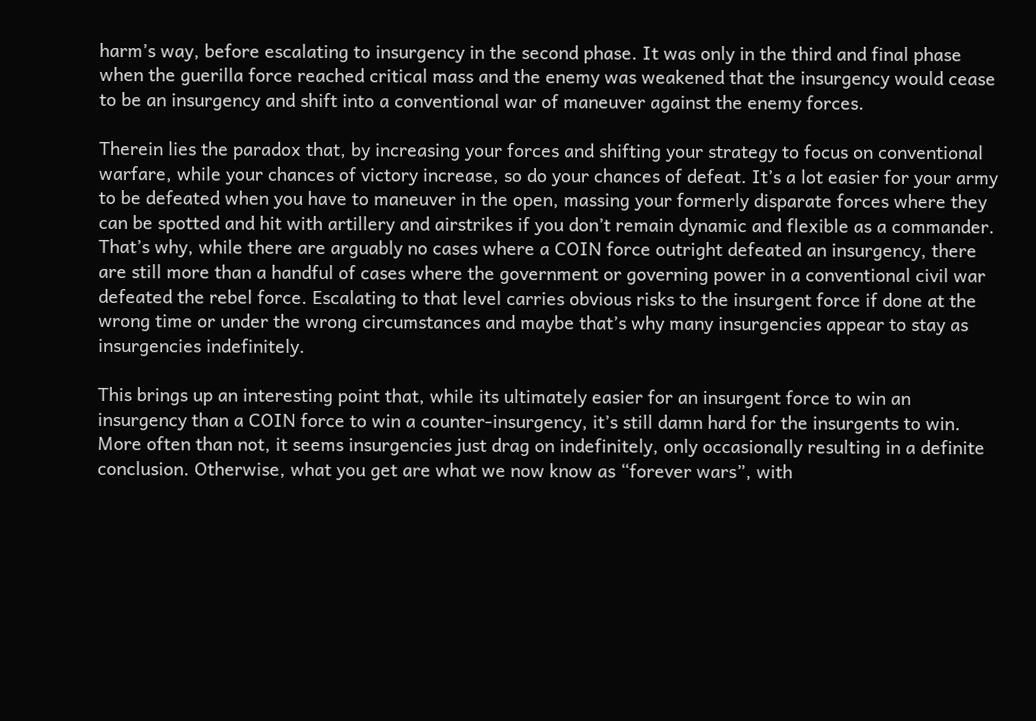harm’s way, before escalating to insurgency in the second phase. It was only in the third and final phase when the guerilla force reached critical mass and the enemy was weakened that the insurgency would cease to be an insurgency and shift into a conventional war of maneuver against the enemy forces.

Therein lies the paradox that, by increasing your forces and shifting your strategy to focus on conventional warfare, while your chances of victory increase, so do your chances of defeat. It’s a lot easier for your army to be defeated when you have to maneuver in the open, massing your formerly disparate forces where they can be spotted and hit with artillery and airstrikes if you don’t remain dynamic and flexible as a commander. That’s why, while there are arguably no cases where a COIN force outright defeated an insurgency, there are still more than a handful of cases where the government or governing power in a conventional civil war defeated the rebel force. Escalating to that level carries obvious risks to the insurgent force if done at the wrong time or under the wrong circumstances and maybe that’s why many insurgencies appear to stay as insurgencies indefinitely.

This brings up an interesting point that, while its ultimately easier for an insurgent force to win an insurgency than a COIN force to win a counter-insurgency, it’s still damn hard for the insurgents to win. More often than not, it seems insurgencies just drag on indefinitely, only occasionally resulting in a definite conclusion. Otherwise, what you get are what we now know as “forever wars”, with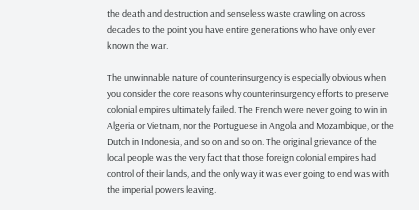the death and destruction and senseless waste crawling on across decades to the point you have entire generations who have only ever known the war.

The unwinnable nature of counterinsurgency is especially obvious when you consider the core reasons why counterinsurgency efforts to preserve colonial empires ultimately failed. The French were never going to win in Algeria or Vietnam, nor the Portuguese in Angola and Mozambique, or the Dutch in Indonesia, and so on and so on. The original grievance of the local people was the very fact that those foreign colonial empires had control of their lands, and the only way it was ever going to end was with the imperial powers leaving.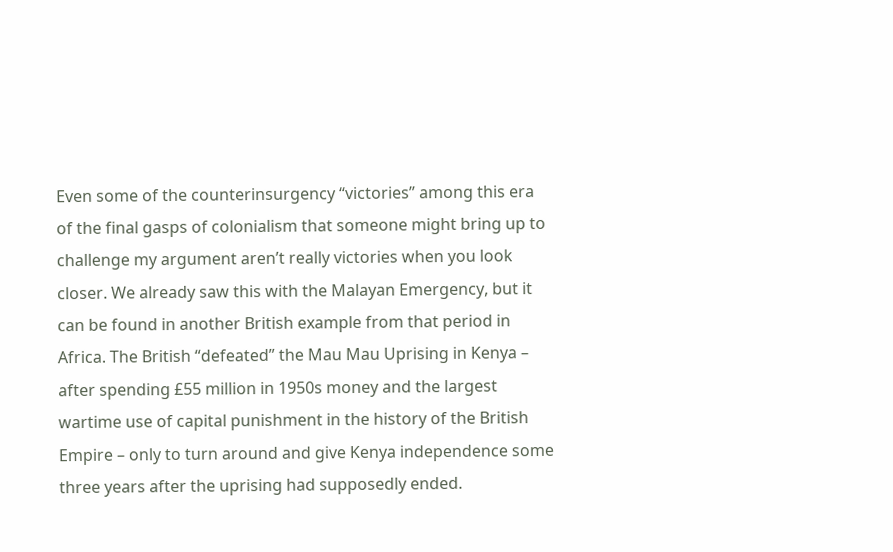Even some of the counterinsurgency “victories” among this era of the final gasps of colonialism that someone might bring up to challenge my argument aren’t really victories when you look closer. We already saw this with the Malayan Emergency, but it can be found in another British example from that period in Africa. The British “defeated” the Mau Mau Uprising in Kenya – after spending £55 million in 1950s money and the largest wartime use of capital punishment in the history of the British Empire – only to turn around and give Kenya independence some three years after the uprising had supposedly ended.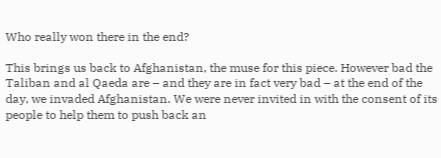Who really won there in the end?

This brings us back to Afghanistan, the muse for this piece. However bad the Taliban and al Qaeda are – and they are in fact very bad – at the end of the day, we invaded Afghanistan. We were never invited in with the consent of its people to help them to push back an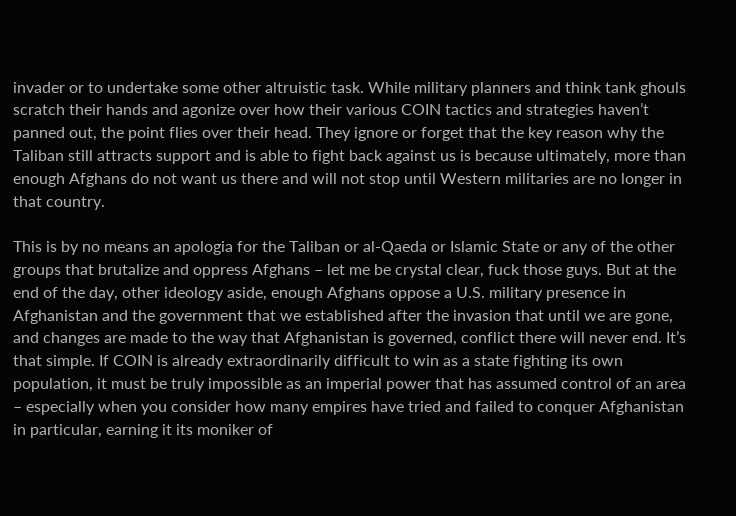invader or to undertake some other altruistic task. While military planners and think tank ghouls scratch their hands and agonize over how their various COIN tactics and strategies haven’t panned out, the point flies over their head. They ignore or forget that the key reason why the Taliban still attracts support and is able to fight back against us is because ultimately, more than enough Afghans do not want us there and will not stop until Western militaries are no longer in that country.

This is by no means an apologia for the Taliban or al-Qaeda or Islamic State or any of the other groups that brutalize and oppress Afghans – let me be crystal clear, fuck those guys. But at the end of the day, other ideology aside, enough Afghans oppose a U.S. military presence in Afghanistan and the government that we established after the invasion that until we are gone, and changes are made to the way that Afghanistan is governed, conflict there will never end. It’s that simple. If COIN is already extraordinarily difficult to win as a state fighting its own population, it must be truly impossible as an imperial power that has assumed control of an area – especially when you consider how many empires have tried and failed to conquer Afghanistan in particular, earning it its moniker of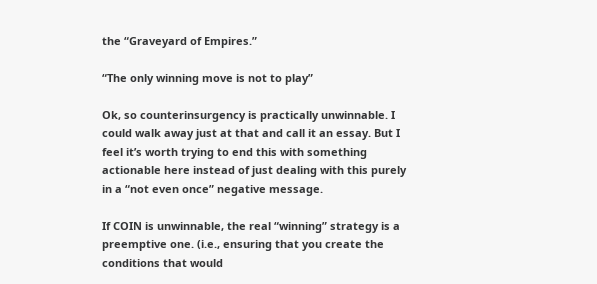the “Graveyard of Empires.”

“The only winning move is not to play”

Ok, so counterinsurgency is practically unwinnable. I could walk away just at that and call it an essay. But I feel it’s worth trying to end this with something actionable here instead of just dealing with this purely in a “not even once” negative message.

If COIN is unwinnable, the real “winning” strategy is a preemptive one. (i.e., ensuring that you create the conditions that would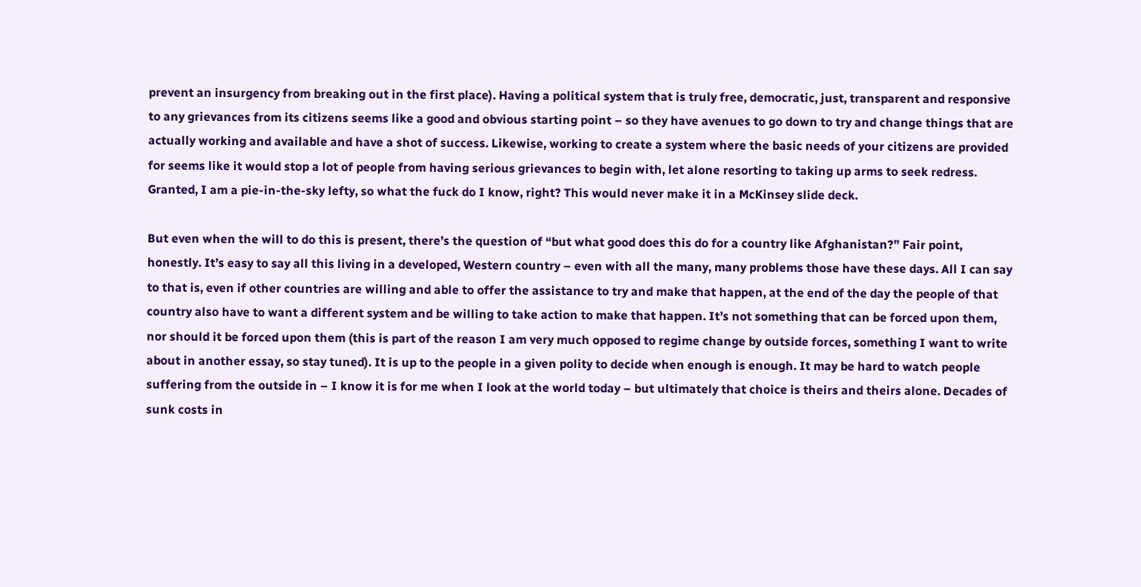prevent an insurgency from breaking out in the first place). Having a political system that is truly free, democratic, just, transparent and responsive to any grievances from its citizens seems like a good and obvious starting point – so they have avenues to go down to try and change things that are actually working and available and have a shot of success. Likewise, working to create a system where the basic needs of your citizens are provided for seems like it would stop a lot of people from having serious grievances to begin with, let alone resorting to taking up arms to seek redress. Granted, I am a pie-in-the-sky lefty, so what the fuck do I know, right? This would never make it in a McKinsey slide deck.

But even when the will to do this is present, there’s the question of “but what good does this do for a country like Afghanistan?” Fair point, honestly. It’s easy to say all this living in a developed, Western country – even with all the many, many problems those have these days. All I can say to that is, even if other countries are willing and able to offer the assistance to try and make that happen, at the end of the day the people of that country also have to want a different system and be willing to take action to make that happen. It’s not something that can be forced upon them, nor should it be forced upon them (this is part of the reason I am very much opposed to regime change by outside forces, something I want to write about in another essay, so stay tuned). It is up to the people in a given polity to decide when enough is enough. It may be hard to watch people suffering from the outside in – I know it is for me when I look at the world today – but ultimately that choice is theirs and theirs alone. Decades of sunk costs in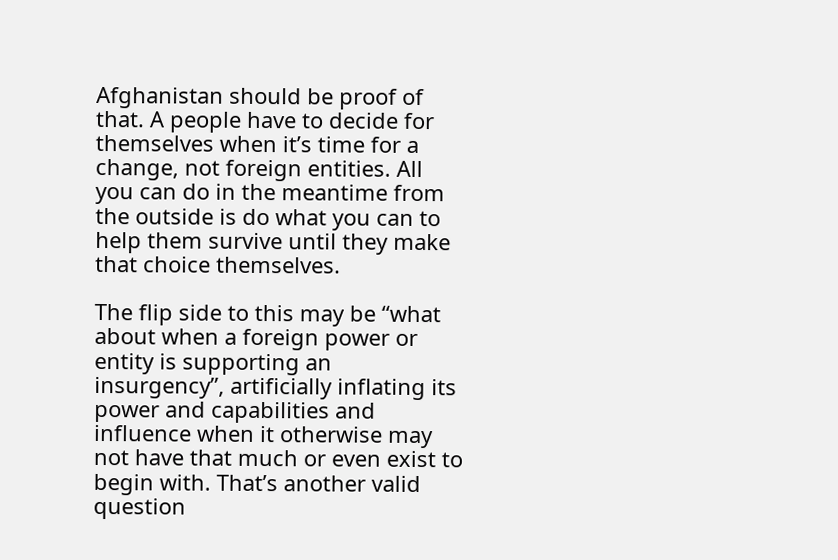Afghanistan should be proof of that. A people have to decide for themselves when it’s time for a change, not foreign entities. All you can do in the meantime from the outside is do what you can to help them survive until they make that choice themselves.

The flip side to this may be “what about when a foreign power or entity is supporting an insurgency”, artificially inflating its power and capabilities and influence when it otherwise may not have that much or even exist to begin with. That’s another valid question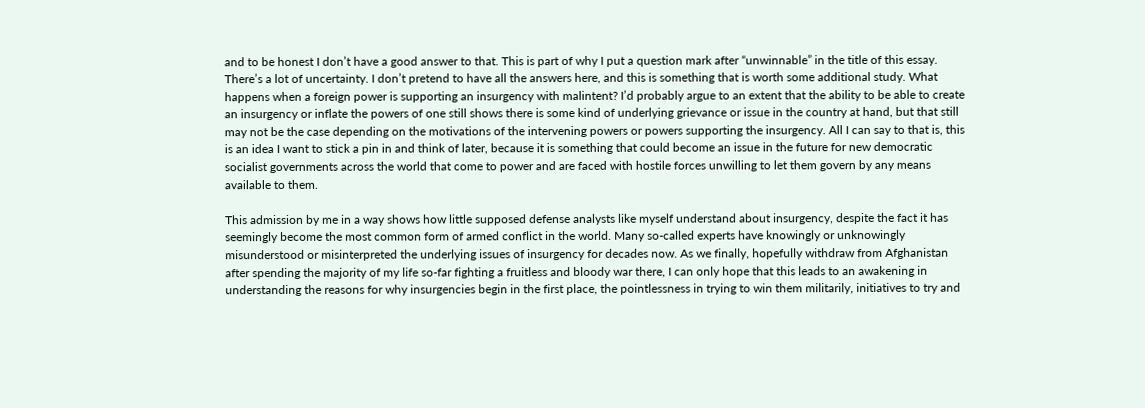and to be honest I don’t have a good answer to that. This is part of why I put a question mark after “unwinnable” in the title of this essay. There’s a lot of uncertainty. I don’t pretend to have all the answers here, and this is something that is worth some additional study. What happens when a foreign power is supporting an insurgency with malintent? I’d probably argue to an extent that the ability to be able to create an insurgency or inflate the powers of one still shows there is some kind of underlying grievance or issue in the country at hand, but that still may not be the case depending on the motivations of the intervening powers or powers supporting the insurgency. All I can say to that is, this is an idea I want to stick a pin in and think of later, because it is something that could become an issue in the future for new democratic socialist governments across the world that come to power and are faced with hostile forces unwilling to let them govern by any means available to them.

This admission by me in a way shows how little supposed defense analysts like myself understand about insurgency, despite the fact it has seemingly become the most common form of armed conflict in the world. Many so-called experts have knowingly or unknowingly misunderstood or misinterpreted the underlying issues of insurgency for decades now. As we finally, hopefully withdraw from Afghanistan after spending the majority of my life so-far fighting a fruitless and bloody war there, I can only hope that this leads to an awakening in understanding the reasons for why insurgencies begin in the first place, the pointlessness in trying to win them militarily, initiatives to try and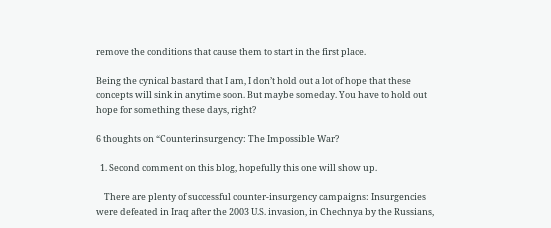remove the conditions that cause them to start in the first place.

Being the cynical bastard that I am, I don’t hold out a lot of hope that these concepts will sink in anytime soon. But maybe someday. You have to hold out hope for something these days, right?

6 thoughts on “Counterinsurgency: The Impossible War?

  1. Second comment on this blog, hopefully this one will show up.

    There are plenty of successful counter-insurgency campaigns: Insurgencies were defeated in Iraq after the 2003 U.S. invasion, in Chechnya by the Russians,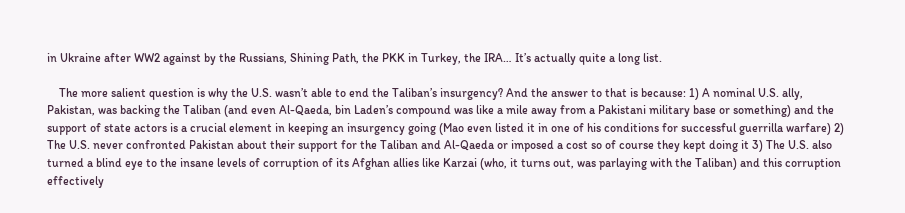in Ukraine after WW2 against by the Russians, Shining Path, the PKK in Turkey, the IRA… It’s actually quite a long list.

    The more salient question is why the U.S. wasn’t able to end the Taliban’s insurgency? And the answer to that is because: 1) A nominal U.S. ally, Pakistan, was backing the Taliban (and even Al-Qaeda, bin Laden’s compound was like a mile away from a Pakistani military base or something) and the support of state actors is a crucial element in keeping an insurgency going (Mao even listed it in one of his conditions for successful guerrilla warfare) 2) The U.S. never confronted Pakistan about their support for the Taliban and Al-Qaeda or imposed a cost so of course they kept doing it 3) The U.S. also turned a blind eye to the insane levels of corruption of its Afghan allies like Karzai (who, it turns out, was parlaying with the Taliban) and this corruption effectively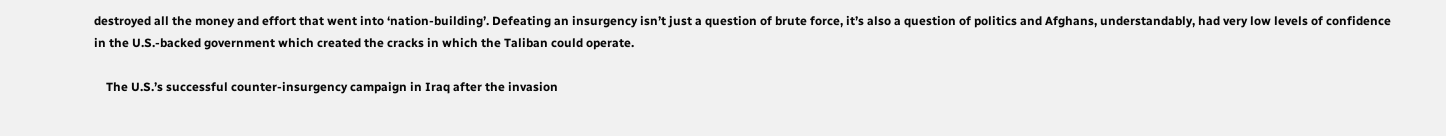destroyed all the money and effort that went into ‘nation-building’. Defeating an insurgency isn’t just a question of brute force, it’s also a question of politics and Afghans, understandably, had very low levels of confidence in the U.S.-backed government which created the cracks in which the Taliban could operate.

    The U.S.’s successful counter-insurgency campaign in Iraq after the invasion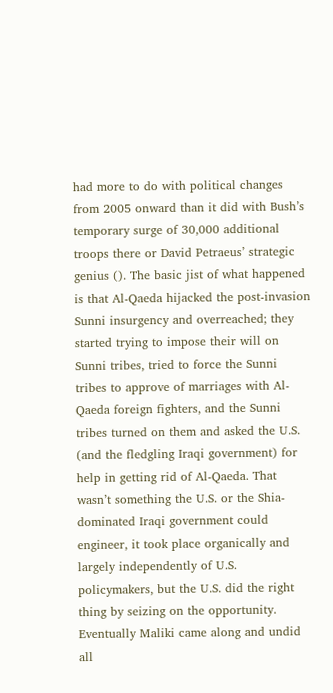had more to do with political changes from 2005 onward than it did with Bush’s temporary surge of 30,000 additional troops there or David Petraeus’ strategic genius (). The basic jist of what happened is that Al-Qaeda hijacked the post-invasion Sunni insurgency and overreached; they started trying to impose their will on Sunni tribes, tried to force the Sunni tribes to approve of marriages with Al-Qaeda foreign fighters, and the Sunni tribes turned on them and asked the U.S. (and the fledgling Iraqi government) for help in getting rid of Al-Qaeda. That wasn’t something the U.S. or the Shia-dominated Iraqi government could engineer, it took place organically and largely independently of U.S. policymakers, but the U.S. did the right thing by seizing on the opportunity. Eventually Maliki came along and undid all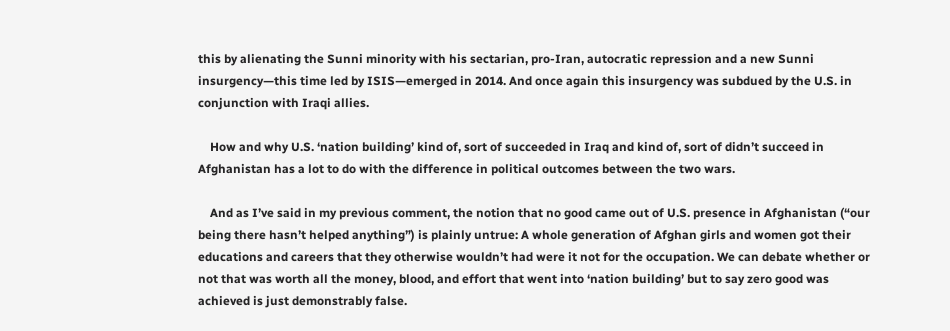this by alienating the Sunni minority with his sectarian, pro-Iran, autocratic repression and a new Sunni insurgency—this time led by ISIS—emerged in 2014. And once again this insurgency was subdued by the U.S. in conjunction with Iraqi allies.

    How and why U.S. ‘nation building’ kind of, sort of succeeded in Iraq and kind of, sort of didn’t succeed in Afghanistan has a lot to do with the difference in political outcomes between the two wars.

    And as I’ve said in my previous comment, the notion that no good came out of U.S. presence in Afghanistan (“our being there hasn’t helped anything”) is plainly untrue: A whole generation of Afghan girls and women got their educations and careers that they otherwise wouldn’t had were it not for the occupation. We can debate whether or not that was worth all the money, blood, and effort that went into ‘nation building’ but to say zero good was achieved is just demonstrably false.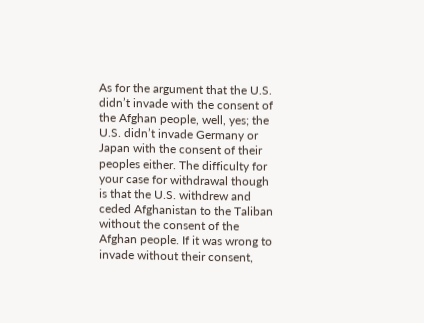As for the argument that the U.S. didn’t invade with the consent of the Afghan people, well, yes; the U.S. didn’t invade Germany or Japan with the consent of their peoples either. The difficulty for your case for withdrawal though is that the U.S. withdrew and ceded Afghanistan to the Taliban without the consent of the Afghan people. If it was wrong to invade without their consent,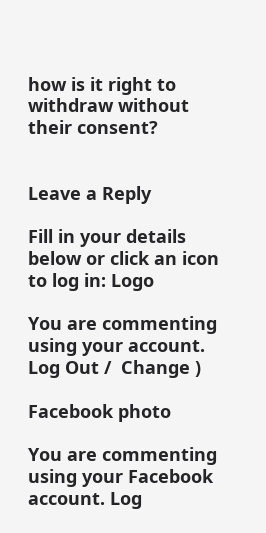how is it right to withdraw without their consent?


Leave a Reply

Fill in your details below or click an icon to log in: Logo

You are commenting using your account. Log Out /  Change )

Facebook photo

You are commenting using your Facebook account. Log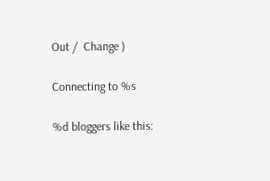Out /  Change )

Connecting to %s

%d bloggers like this: